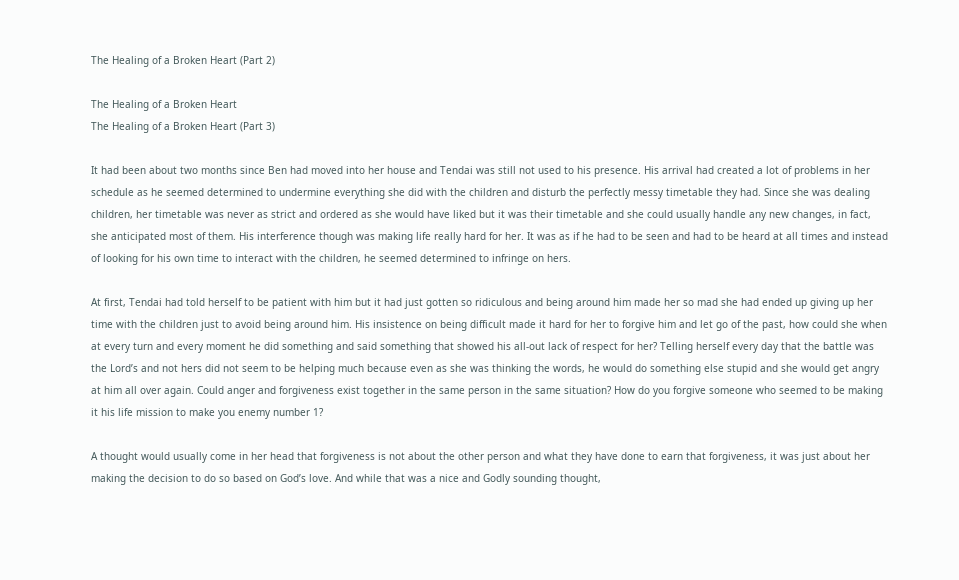The Healing of a Broken Heart (Part 2)

The Healing of a Broken Heart
The Healing of a Broken Heart (Part 3)

It had been about two months since Ben had moved into her house and Tendai was still not used to his presence. His arrival had created a lot of problems in her schedule as he seemed determined to undermine everything she did with the children and disturb the perfectly messy timetable they had. Since she was dealing children, her timetable was never as strict and ordered as she would have liked but it was their timetable and she could usually handle any new changes, in fact, she anticipated most of them. His interference though was making life really hard for her. It was as if he had to be seen and had to be heard at all times and instead of looking for his own time to interact with the children, he seemed determined to infringe on hers.

At first, Tendai had told herself to be patient with him but it had just gotten so ridiculous and being around him made her so mad she had ended up giving up her time with the children just to avoid being around him. His insistence on being difficult made it hard for her to forgive him and let go of the past, how could she when at every turn and every moment he did something and said something that showed his all-out lack of respect for her? Telling herself every day that the battle was the Lord’s and not hers did not seem to be helping much because even as she was thinking the words, he would do something else stupid and she would get angry at him all over again. Could anger and forgiveness exist together in the same person in the same situation? How do you forgive someone who seemed to be making it his life mission to make you enemy number 1?

A thought would usually come in her head that forgiveness is not about the other person and what they have done to earn that forgiveness, it was just about her making the decision to do so based on God’s love. And while that was a nice and Godly sounding thought,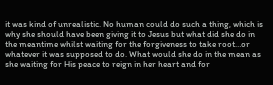it was kind of unrealistic. No human could do such a thing, which is why she should have been giving it to Jesus but what did she do in the meantime whilst waiting for the forgiveness to take root…or whatever it was supposed to do. What would she do in the mean as she waiting for His peace to reign in her heart and for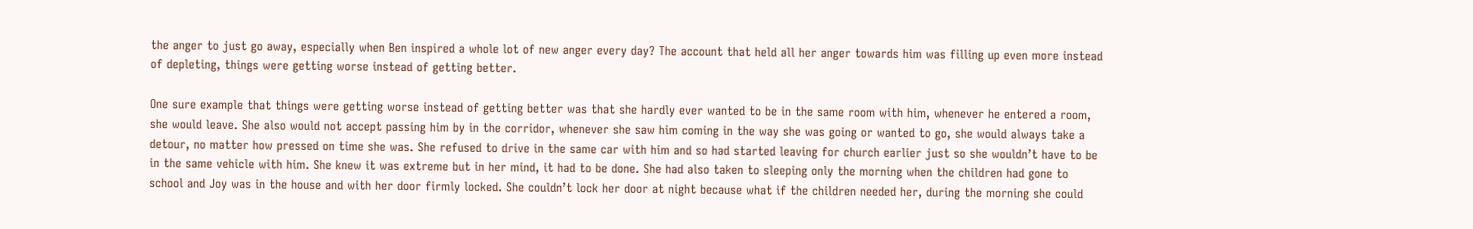the anger to just go away, especially when Ben inspired a whole lot of new anger every day? The account that held all her anger towards him was filling up even more instead of depleting, things were getting worse instead of getting better.

One sure example that things were getting worse instead of getting better was that she hardly ever wanted to be in the same room with him, whenever he entered a room, she would leave. She also would not accept passing him by in the corridor, whenever she saw him coming in the way she was going or wanted to go, she would always take a detour, no matter how pressed on time she was. She refused to drive in the same car with him and so had started leaving for church earlier just so she wouldn’t have to be in the same vehicle with him. She knew it was extreme but in her mind, it had to be done. She had also taken to sleeping only the morning when the children had gone to school and Joy was in the house and with her door firmly locked. She couldn’t lock her door at night because what if the children needed her, during the morning she could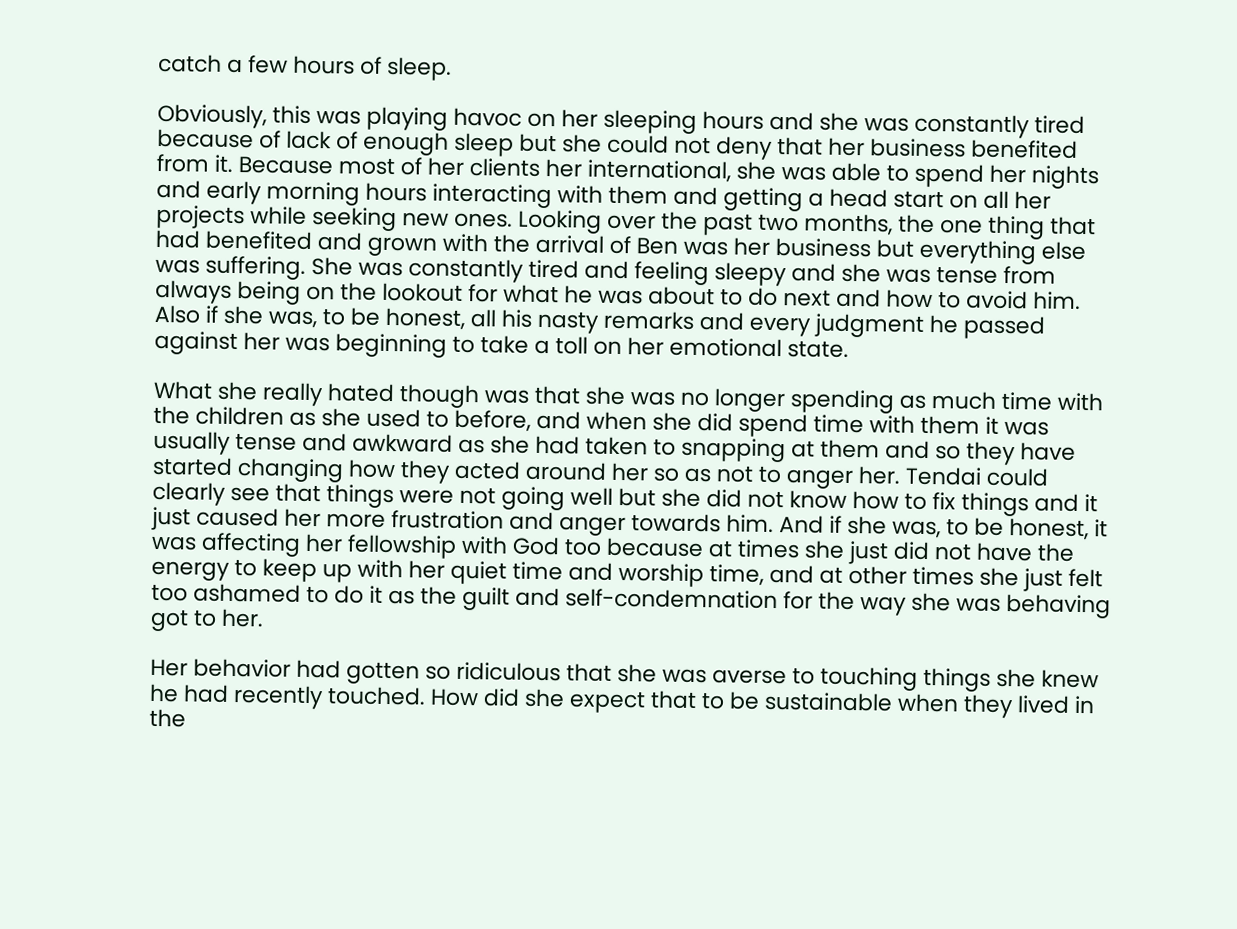catch a few hours of sleep.

Obviously, this was playing havoc on her sleeping hours and she was constantly tired because of lack of enough sleep but she could not deny that her business benefited from it. Because most of her clients her international, she was able to spend her nights and early morning hours interacting with them and getting a head start on all her projects while seeking new ones. Looking over the past two months, the one thing that had benefited and grown with the arrival of Ben was her business but everything else was suffering. She was constantly tired and feeling sleepy and she was tense from always being on the lookout for what he was about to do next and how to avoid him. Also if she was, to be honest, all his nasty remarks and every judgment he passed against her was beginning to take a toll on her emotional state.

What she really hated though was that she was no longer spending as much time with the children as she used to before, and when she did spend time with them it was usually tense and awkward as she had taken to snapping at them and so they have started changing how they acted around her so as not to anger her. Tendai could clearly see that things were not going well but she did not know how to fix things and it just caused her more frustration and anger towards him. And if she was, to be honest, it was affecting her fellowship with God too because at times she just did not have the energy to keep up with her quiet time and worship time, and at other times she just felt too ashamed to do it as the guilt and self-condemnation for the way she was behaving got to her.

Her behavior had gotten so ridiculous that she was averse to touching things she knew he had recently touched. How did she expect that to be sustainable when they lived in the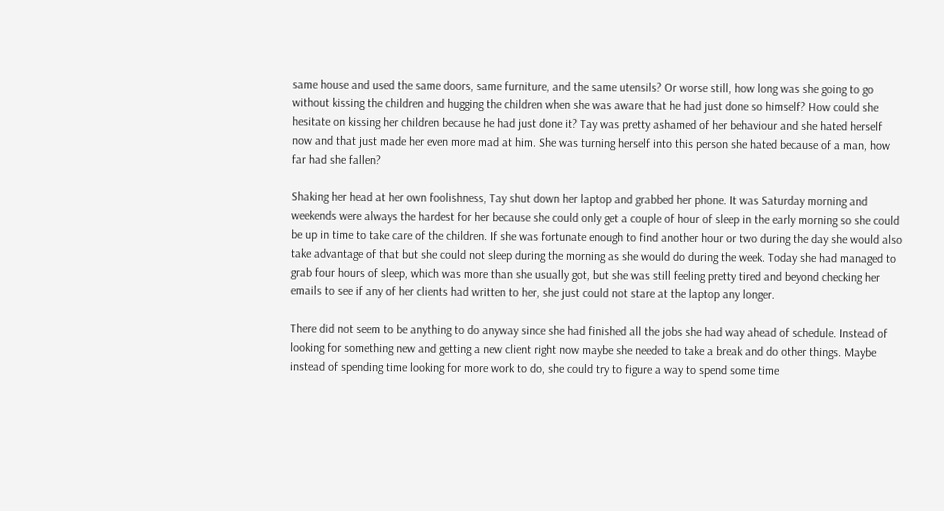same house and used the same doors, same furniture, and the same utensils? Or worse still, how long was she going to go without kissing the children and hugging the children when she was aware that he had just done so himself? How could she hesitate on kissing her children because he had just done it? Tay was pretty ashamed of her behaviour and she hated herself now and that just made her even more mad at him. She was turning herself into this person she hated because of a man, how far had she fallen?

Shaking her head at her own foolishness, Tay shut down her laptop and grabbed her phone. It was Saturday morning and weekends were always the hardest for her because she could only get a couple of hour of sleep in the early morning so she could be up in time to take care of the children. If she was fortunate enough to find another hour or two during the day she would also take advantage of that but she could not sleep during the morning as she would do during the week. Today she had managed to grab four hours of sleep, which was more than she usually got, but she was still feeling pretty tired and beyond checking her emails to see if any of her clients had written to her, she just could not stare at the laptop any longer.

There did not seem to be anything to do anyway since she had finished all the jobs she had way ahead of schedule. Instead of looking for something new and getting a new client right now maybe she needed to take a break and do other things. Maybe instead of spending time looking for more work to do, she could try to figure a way to spend some time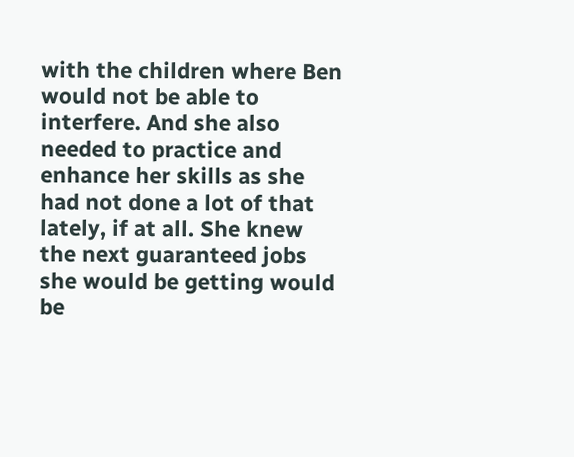with the children where Ben would not be able to interfere. And she also needed to practice and enhance her skills as she had not done a lot of that lately, if at all. She knew the next guaranteed jobs she would be getting would be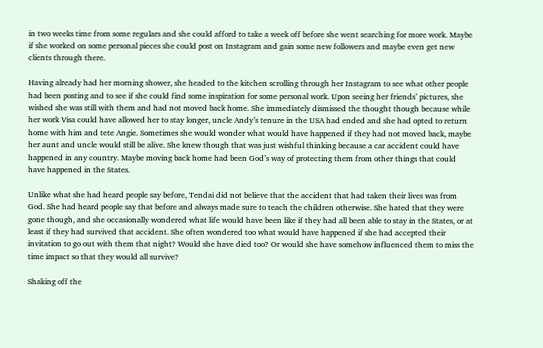in two weeks time from some regulars and she could afford to take a week off before she went searching for more work. Maybe if she worked on some personal pieces she could post on Instagram and gain some new followers and maybe even get new clients through there.

Having already had her morning shower, she headed to the kitchen scrolling through her Instagram to see what other people had been posting and to see if she could find some inspiration for some personal work. Upon seeing her friends’ pictures, she wished she was still with them and had not moved back home. She immediately dismissed the thought though because while her work Visa could have allowed her to stay longer, uncle Andy’s tenure in the USA had ended and she had opted to return home with him and tete Angie. Sometimes she would wonder what would have happened if they had not moved back, maybe her aunt and uncle would still be alive. She knew though that was just wishful thinking because a car accident could have happened in any country. Maybe moving back home had been God’s way of protecting them from other things that could have happened in the States.

Unlike what she had heard people say before, Tendai did not believe that the accident that had taken their lives was from God. She had heard people say that before and always made sure to teach the children otherwise. She hated that they were gone though, and she occasionally wondered what life would have been like if they had all been able to stay in the States, or at least if they had survived that accident. She often wondered too what would have happened if she had accepted their invitation to go out with them that night? Would she have died too? Or would she have somehow influenced them to miss the time impact so that they would all survive?

Shaking off the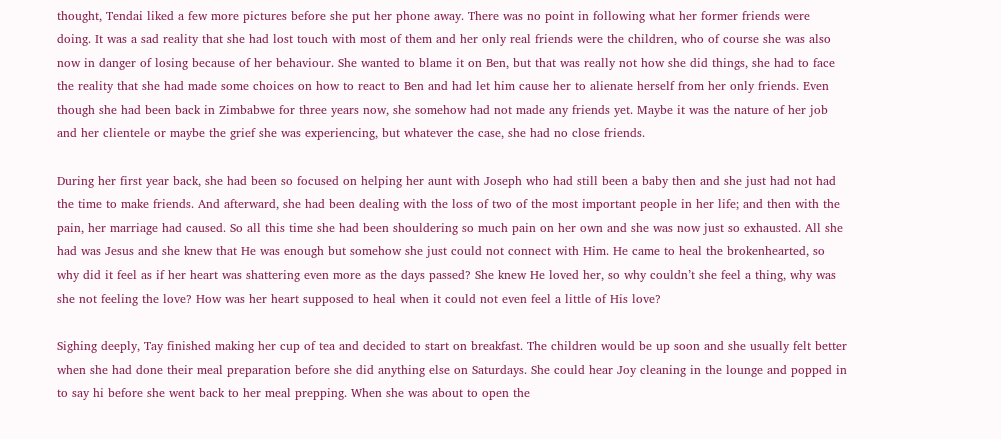thought, Tendai liked a few more pictures before she put her phone away. There was no point in following what her former friends were doing. It was a sad reality that she had lost touch with most of them and her only real friends were the children, who of course she was also now in danger of losing because of her behaviour. She wanted to blame it on Ben, but that was really not how she did things, she had to face the reality that she had made some choices on how to react to Ben and had let him cause her to alienate herself from her only friends. Even though she had been back in Zimbabwe for three years now, she somehow had not made any friends yet. Maybe it was the nature of her job and her clientele or maybe the grief she was experiencing, but whatever the case, she had no close friends.

During her first year back, she had been so focused on helping her aunt with Joseph who had still been a baby then and she just had not had the time to make friends. And afterward, she had been dealing with the loss of two of the most important people in her life; and then with the pain, her marriage had caused. So all this time she had been shouldering so much pain on her own and she was now just so exhausted. All she had was Jesus and she knew that He was enough but somehow she just could not connect with Him. He came to heal the brokenhearted, so why did it feel as if her heart was shattering even more as the days passed? She knew He loved her, so why couldn’t she feel a thing, why was she not feeling the love? How was her heart supposed to heal when it could not even feel a little of His love?

Sighing deeply, Tay finished making her cup of tea and decided to start on breakfast. The children would be up soon and she usually felt better when she had done their meal preparation before she did anything else on Saturdays. She could hear Joy cleaning in the lounge and popped in to say hi before she went back to her meal prepping. When she was about to open the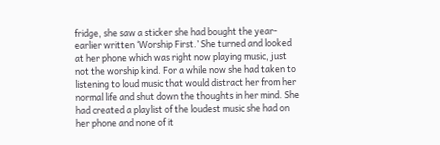fridge, she saw a sticker she had bought the year-earlier written ‘Worship First.’ She turned and looked at her phone which was right now playing music, just not the worship kind. For a while now she had taken to listening to loud music that would distract her from her normal life and shut down the thoughts in her mind. She had created a playlist of the loudest music she had on her phone and none of it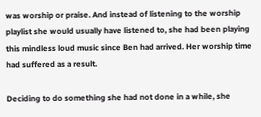was worship or praise. And instead of listening to the worship playlist she would usually have listened to, she had been playing this mindless loud music since Ben had arrived. Her worship time had suffered as a result.

Deciding to do something she had not done in a while, she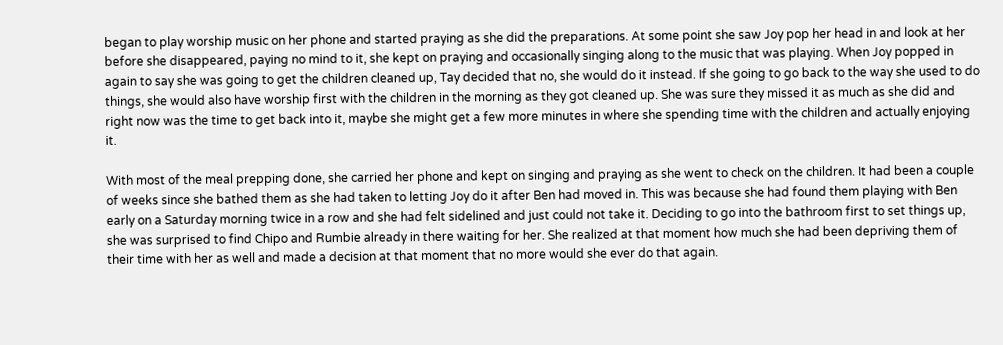began to play worship music on her phone and started praying as she did the preparations. At some point she saw Joy pop her head in and look at her before she disappeared, paying no mind to it, she kept on praying and occasionally singing along to the music that was playing. When Joy popped in again to say she was going to get the children cleaned up, Tay decided that no, she would do it instead. If she going to go back to the way she used to do things, she would also have worship first with the children in the morning as they got cleaned up. She was sure they missed it as much as she did and right now was the time to get back into it, maybe she might get a few more minutes in where she spending time with the children and actually enjoying it.

With most of the meal prepping done, she carried her phone and kept on singing and praying as she went to check on the children. It had been a couple of weeks since she bathed them as she had taken to letting Joy do it after Ben had moved in. This was because she had found them playing with Ben early on a Saturday morning twice in a row and she had felt sidelined and just could not take it. Deciding to go into the bathroom first to set things up, she was surprised to find Chipo and Rumbie already in there waiting for her. She realized at that moment how much she had been depriving them of their time with her as well and made a decision at that moment that no more would she ever do that again.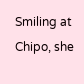Smiling at Chipo, she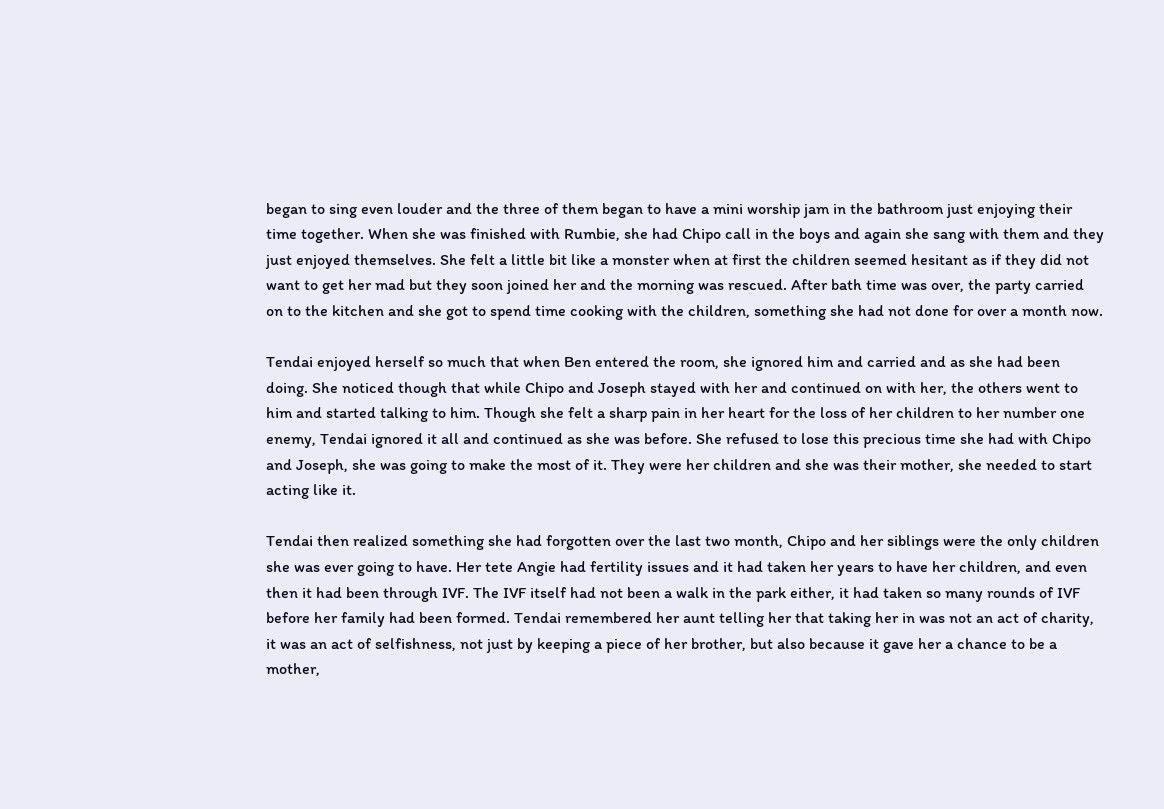began to sing even louder and the three of them began to have a mini worship jam in the bathroom just enjoying their time together. When she was finished with Rumbie, she had Chipo call in the boys and again she sang with them and they just enjoyed themselves. She felt a little bit like a monster when at first the children seemed hesitant as if they did not want to get her mad but they soon joined her and the morning was rescued. After bath time was over, the party carried on to the kitchen and she got to spend time cooking with the children, something she had not done for over a month now.

Tendai enjoyed herself so much that when Ben entered the room, she ignored him and carried and as she had been doing. She noticed though that while Chipo and Joseph stayed with her and continued on with her, the others went to him and started talking to him. Though she felt a sharp pain in her heart for the loss of her children to her number one enemy, Tendai ignored it all and continued as she was before. She refused to lose this precious time she had with Chipo and Joseph, she was going to make the most of it. They were her children and she was their mother, she needed to start acting like it.

Tendai then realized something she had forgotten over the last two month, Chipo and her siblings were the only children she was ever going to have. Her tete Angie had fertility issues and it had taken her years to have her children, and even then it had been through IVF. The IVF itself had not been a walk in the park either, it had taken so many rounds of IVF before her family had been formed. Tendai remembered her aunt telling her that taking her in was not an act of charity, it was an act of selfishness, not just by keeping a piece of her brother, but also because it gave her a chance to be a mother,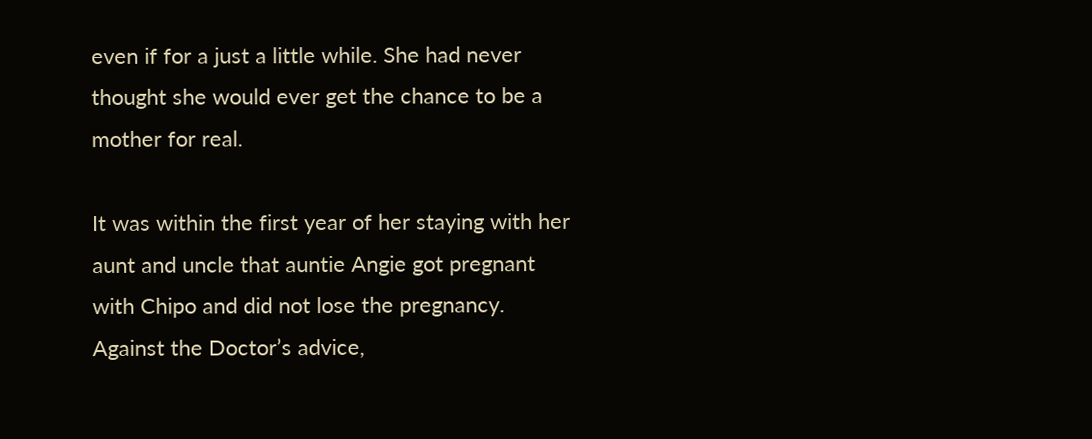even if for a just a little while. She had never thought she would ever get the chance to be a mother for real.

It was within the first year of her staying with her aunt and uncle that auntie Angie got pregnant with Chipo and did not lose the pregnancy. Against the Doctor’s advice,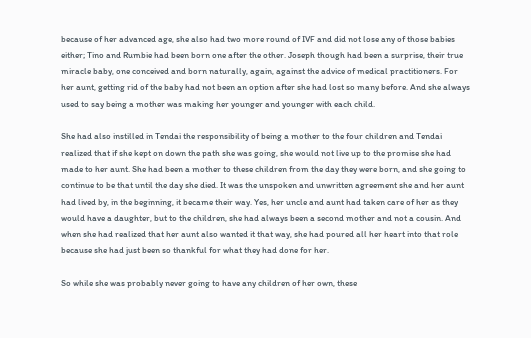because of her advanced age, she also had two more round of IVF and did not lose any of those babies either; Tino and Rumbie had been born one after the other. Joseph though had been a surprise, their true miracle baby, one conceived and born naturally, again, against the advice of medical practitioners. For her aunt, getting rid of the baby had not been an option after she had lost so many before. And she always used to say being a mother was making her younger and younger with each child.

She had also instilled in Tendai the responsibility of being a mother to the four children and Tendai realized that if she kept on down the path she was going, she would not live up to the promise she had made to her aunt. She had been a mother to these children from the day they were born, and she going to continue to be that until the day she died. It was the unspoken and unwritten agreement she and her aunt had lived by, in the beginning, it became their way. Yes, her uncle and aunt had taken care of her as they would have a daughter, but to the children, she had always been a second mother and not a cousin. And when she had realized that her aunt also wanted it that way, she had poured all her heart into that role because she had just been so thankful for what they had done for her.

So while she was probably never going to have any children of her own, these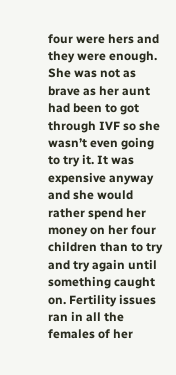four were hers and they were enough. She was not as brave as her aunt had been to got through IVF so she wasn’t even going to try it. It was expensive anyway and she would rather spend her money on her four children than to try and try again until something caught on. Fertility issues ran in all the females of her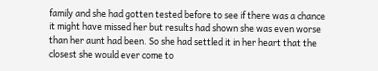family and she had gotten tested before to see if there was a chance it might have missed her but results had shown she was even worse than her aunt had been. So she had settled it in her heart that the closest she would ever come to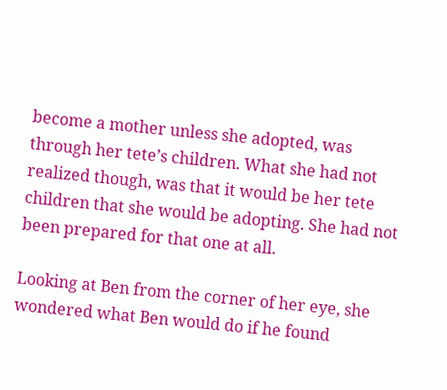become a mother unless she adopted, was through her tete’s children. What she had not realized though, was that it would be her tete children that she would be adopting. She had not been prepared for that one at all.

Looking at Ben from the corner of her eye, she wondered what Ben would do if he found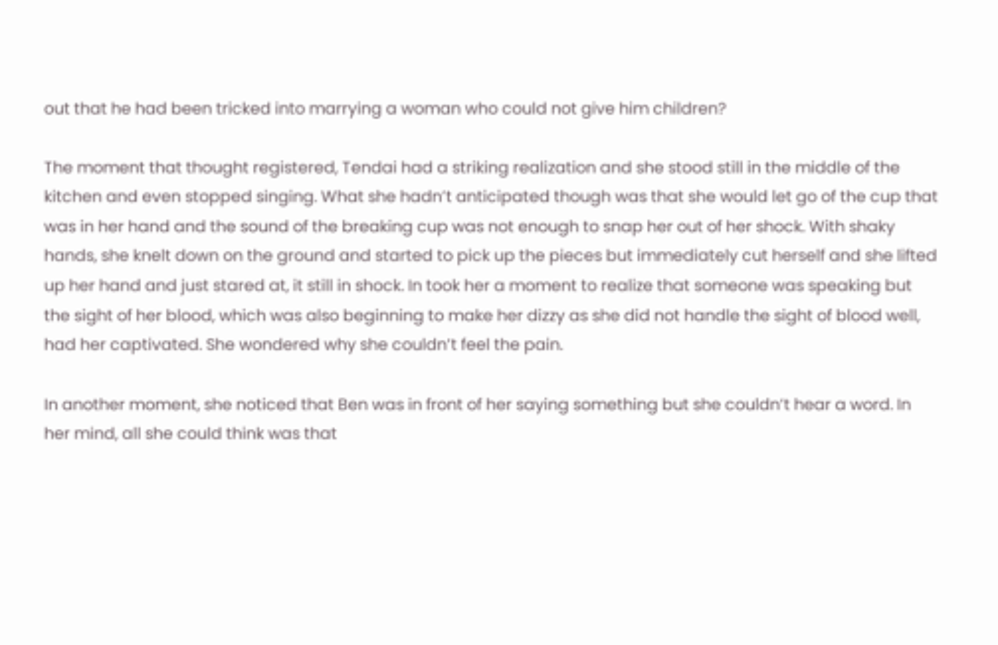out that he had been tricked into marrying a woman who could not give him children?

The moment that thought registered, Tendai had a striking realization and she stood still in the middle of the kitchen and even stopped singing. What she hadn’t anticipated though was that she would let go of the cup that was in her hand and the sound of the breaking cup was not enough to snap her out of her shock. With shaky hands, she knelt down on the ground and started to pick up the pieces but immediately cut herself and she lifted up her hand and just stared at, it still in shock. In took her a moment to realize that someone was speaking but the sight of her blood, which was also beginning to make her dizzy as she did not handle the sight of blood well, had her captivated. She wondered why she couldn’t feel the pain.

In another moment, she noticed that Ben was in front of her saying something but she couldn’t hear a word. In her mind, all she could think was that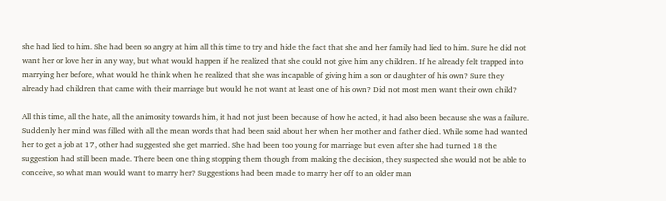she had lied to him. She had been so angry at him all this time to try and hide the fact that she and her family had lied to him. Sure he did not want her or love her in any way, but what would happen if he realized that she could not give him any children. If he already felt trapped into marrying her before, what would he think when he realized that she was incapable of giving him a son or daughter of his own? Sure they already had children that came with their marriage but would he not want at least one of his own? Did not most men want their own child?

All this time, all the hate, all the animosity towards him, it had not just been because of how he acted, it had also been because she was a failure. Suddenly her mind was filled with all the mean words that had been said about her when her mother and father died. While some had wanted her to get a job at 17, other had suggested she get married. She had been too young for marriage but even after she had turned 18 the suggestion had still been made. There been one thing stopping them though from making the decision, they suspected she would not be able to conceive, so what man would want to marry her? Suggestions had been made to marry her off to an older man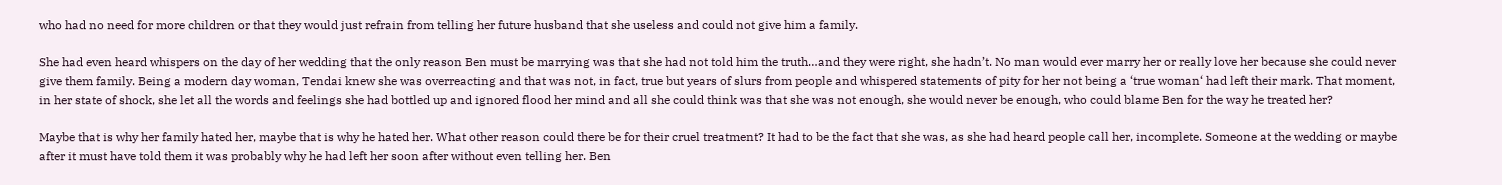who had no need for more children or that they would just refrain from telling her future husband that she useless and could not give him a family.

She had even heard whispers on the day of her wedding that the only reason Ben must be marrying was that she had not told him the truth…and they were right, she hadn’t. No man would ever marry her or really love her because she could never give them family. Being a modern day woman, Tendai knew she was overreacting and that was not, in fact, true but years of slurs from people and whispered statements of pity for her not being a ‘true woman‘ had left their mark. That moment, in her state of shock, she let all the words and feelings she had bottled up and ignored flood her mind and all she could think was that she was not enough, she would never be enough, who could blame Ben for the way he treated her?

Maybe that is why her family hated her, maybe that is why he hated her. What other reason could there be for their cruel treatment? It had to be the fact that she was, as she had heard people call her, incomplete. Someone at the wedding or maybe after it must have told them it was probably why he had left her soon after without even telling her. Ben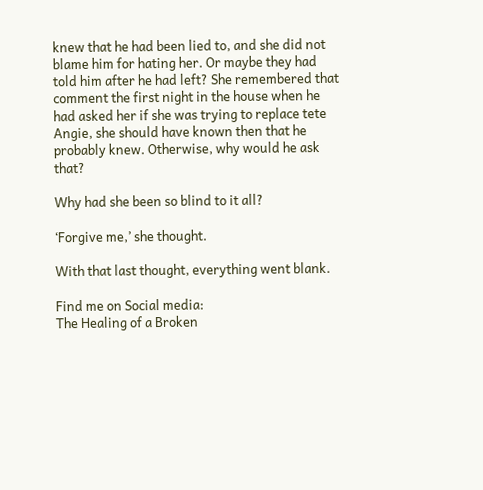knew that he had been lied to, and she did not blame him for hating her. Or maybe they had told him after he had left? She remembered that comment the first night in the house when he had asked her if she was trying to replace tete Angie, she should have known then that he probably knew. Otherwise, why would he ask that?

Why had she been so blind to it all?

‘Forgive me,’ she thought.

With that last thought, everything went blank.

Find me on Social media:
The Healing of a Broken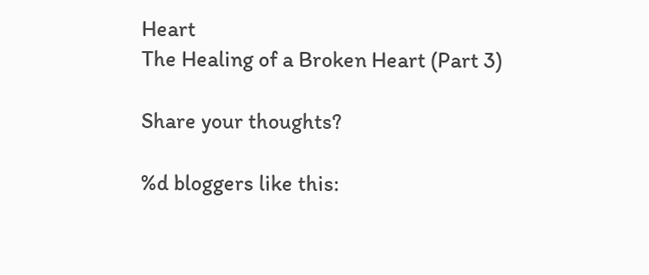Heart
The Healing of a Broken Heart (Part 3)

Share your thoughts?

%d bloggers like this: